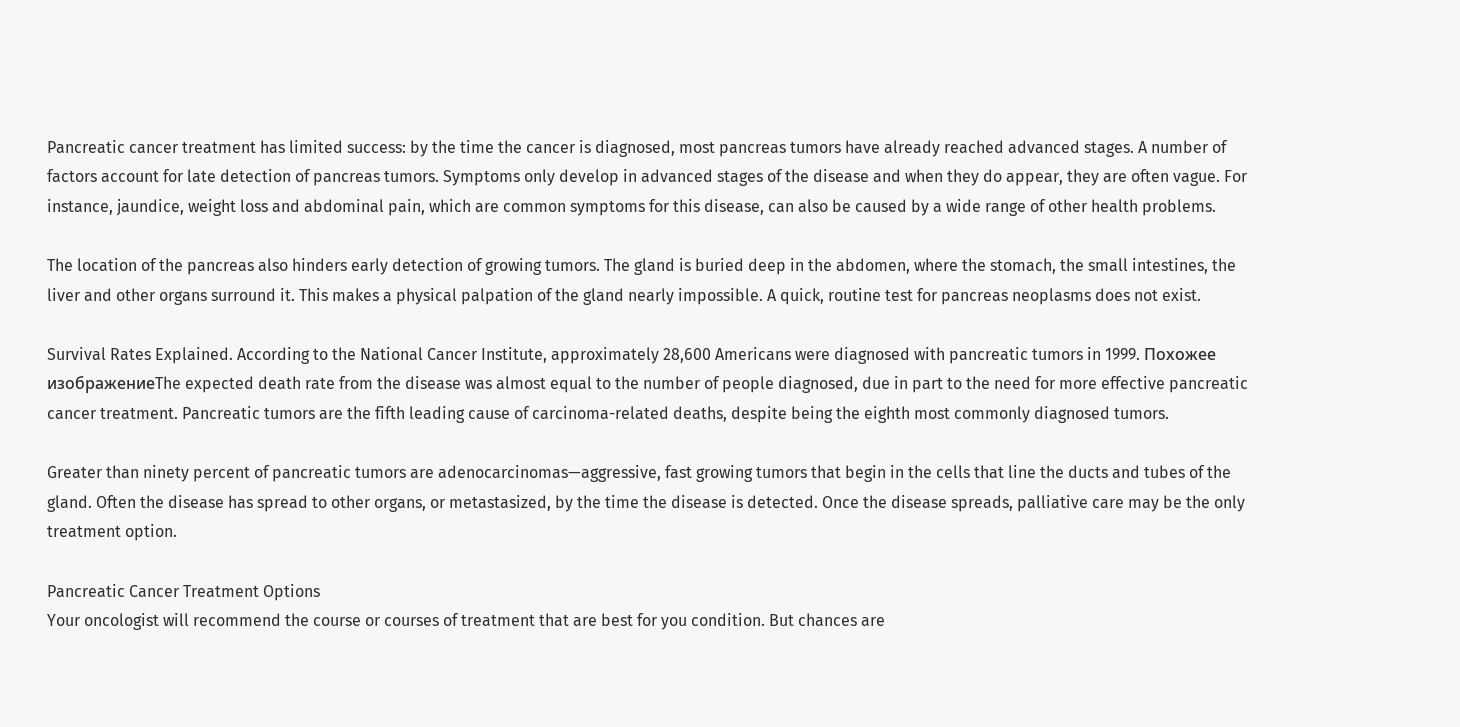Pancreatic cancer treatment has limited success: by the time the cancer is diagnosed, most pancreas tumors have already reached advanced stages. A number of factors account for late detection of pancreas tumors. Symptoms only develop in advanced stages of the disease and when they do appear, they are often vague. For instance, jaundice, weight loss and abdominal pain, which are common symptoms for this disease, can also be caused by a wide range of other health problems.

The location of the pancreas also hinders early detection of growing tumors. The gland is buried deep in the abdomen, where the stomach, the small intestines, the liver and other organs surround it. This makes a physical palpation of the gland nearly impossible. A quick, routine test for pancreas neoplasms does not exist.

Survival Rates Explained. According to the National Cancer Institute, approximately 28,600 Americans were diagnosed with pancreatic tumors in 1999. Похожее изображениеThe expected death rate from the disease was almost equal to the number of people diagnosed, due in part to the need for more effective pancreatic cancer treatment. Pancreatic tumors are the fifth leading cause of carcinoma-related deaths, despite being the eighth most commonly diagnosed tumors.

Greater than ninety percent of pancreatic tumors are adenocarcinomas—aggressive, fast growing tumors that begin in the cells that line the ducts and tubes of the gland. Often the disease has spread to other organs, or metastasized, by the time the disease is detected. Once the disease spreads, palliative care may be the only treatment option.

Pancreatic Cancer Treatment Options
Your oncologist will recommend the course or courses of treatment that are best for you condition. But chances are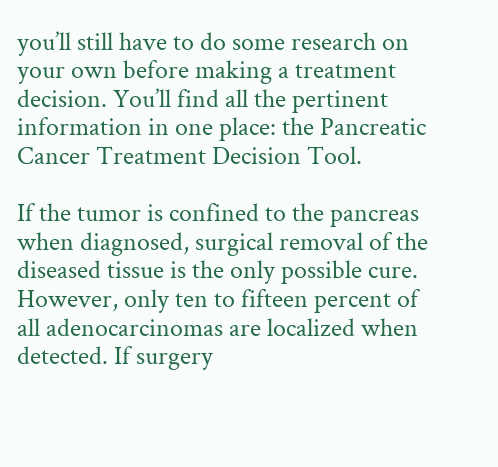you’ll still have to do some research on your own before making a treatment decision. You’ll find all the pertinent information in one place: the Pancreatic Cancer Treatment Decision Tool.

If the tumor is confined to the pancreas when diagnosed, surgical removal of the diseased tissue is the only possible cure. However, only ten to fifteen percent of all adenocarcinomas are localized when detected. If surgery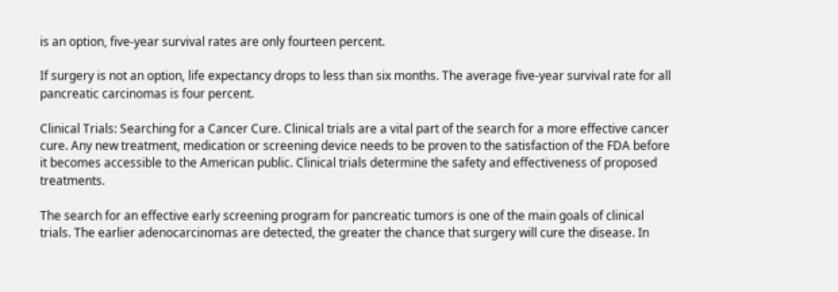is an option, five-year survival rates are only fourteen percent.

If surgery is not an option, life expectancy drops to less than six months. The average five-year survival rate for all pancreatic carcinomas is four percent.

Clinical Trials: Searching for a Cancer Cure. Clinical trials are a vital part of the search for a more effective cancer cure. Any new treatment, medication or screening device needs to be proven to the satisfaction of the FDA before it becomes accessible to the American public. Clinical trials determine the safety and effectiveness of proposed treatments.

The search for an effective early screening program for pancreatic tumors is one of the main goals of clinical trials. The earlier adenocarcinomas are detected, the greater the chance that surgery will cure the disease. In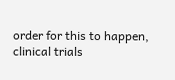order for this to happen, clinical trials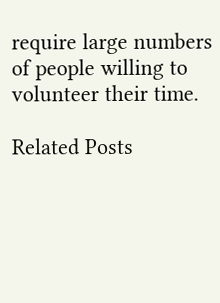require large numbers of people willing to volunteer their time.

Related Posts